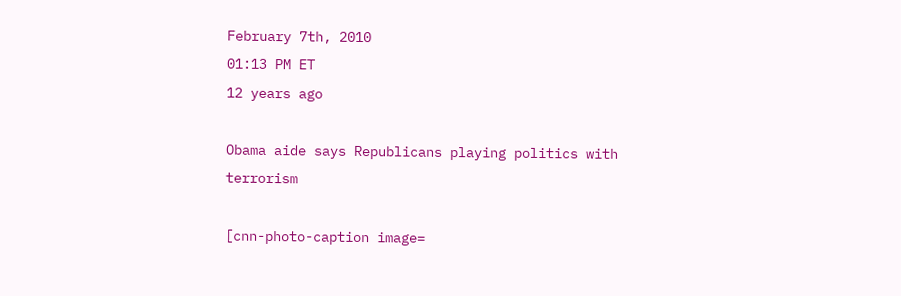February 7th, 2010
01:13 PM ET
12 years ago

Obama aide says Republicans playing politics with terrorism

[cnn-photo-caption image=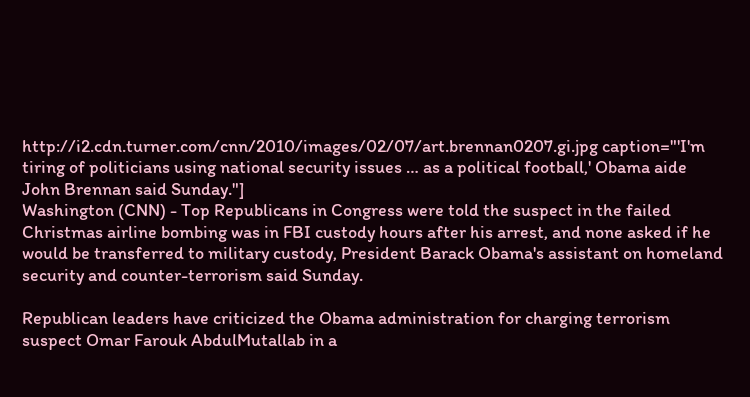http://i2.cdn.turner.com/cnn/2010/images/02/07/art.brennan0207.gi.jpg caption="'I'm tiring of politicians using national security issues … as a political football,' Obama aide John Brennan said Sunday."]
Washington (CNN) - Top Republicans in Congress were told the suspect in the failed Christmas airline bombing was in FBI custody hours after his arrest, and none asked if he would be transferred to military custody, President Barack Obama's assistant on homeland security and counter-terrorism said Sunday.

Republican leaders have criticized the Obama administration for charging terrorism suspect Omar Farouk AbdulMutallab in a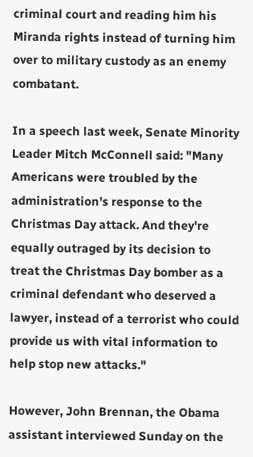criminal court and reading him his Miranda rights instead of turning him over to military custody as an enemy combatant.

In a speech last week, Senate Minority Leader Mitch McConnell said: "Many Americans were troubled by the administration's response to the Christmas Day attack. And they're equally outraged by its decision to treat the Christmas Day bomber as a criminal defendant who deserved a lawyer, instead of a terrorist who could provide us with vital information to help stop new attacks."

However, John Brennan, the Obama assistant interviewed Sunday on the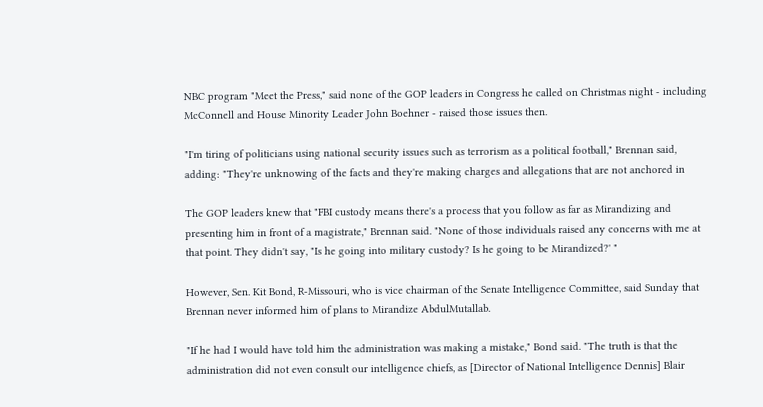NBC program "Meet the Press," said none of the GOP leaders in Congress he called on Christmas night - including McConnell and House Minority Leader John Boehner - raised those issues then.

"I'm tiring of politicians using national security issues such as terrorism as a political football," Brennan said, adding: "They're unknowing of the facts and they're making charges and allegations that are not anchored in

The GOP leaders knew that "FBI custody means there's a process that you follow as far as Mirandizing and presenting him in front of a magistrate," Brennan said. "None of those individuals raised any concerns with me at that point. They didn't say, "Is he going into military custody? Is he going to be Mirandized?' "

However, Sen. Kit Bond, R-Missouri, who is vice chairman of the Senate Intelligence Committee, said Sunday that Brennan never informed him of plans to Mirandize AbdulMutallab.

"If he had I would have told him the administration was making a mistake," Bond said. "The truth is that the administration did not even consult our intelligence chiefs, as [Director of National Intelligence Dennis] Blair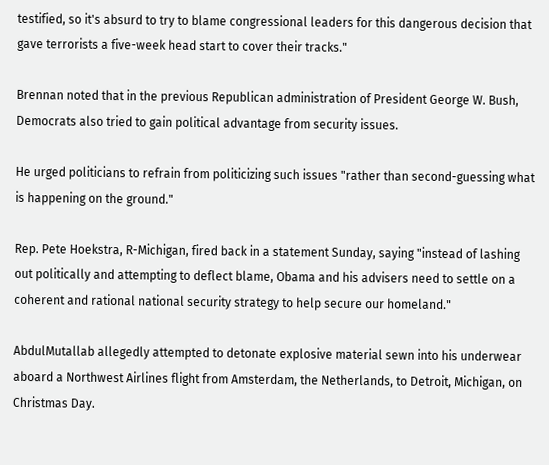testified, so it's absurd to try to blame congressional leaders for this dangerous decision that gave terrorists a five-week head start to cover their tracks."

Brennan noted that in the previous Republican administration of President George W. Bush, Democrats also tried to gain political advantage from security issues.

He urged politicians to refrain from politicizing such issues "rather than second-guessing what is happening on the ground."

Rep. Pete Hoekstra, R-Michigan, fired back in a statement Sunday, saying "instead of lashing out politically and attempting to deflect blame, Obama and his advisers need to settle on a coherent and rational national security strategy to help secure our homeland."

AbdulMutallab allegedly attempted to detonate explosive material sewn into his underwear aboard a Northwest Airlines flight from Amsterdam, the Netherlands, to Detroit, Michigan, on Christmas Day.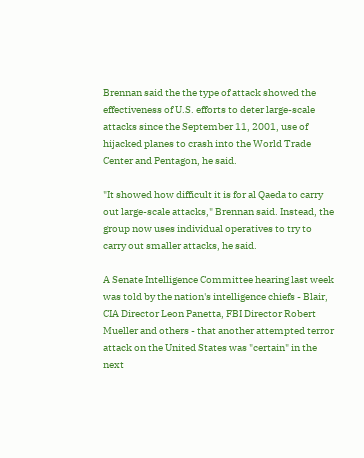Brennan said the the type of attack showed the effectiveness of U.S. efforts to deter large-scale attacks since the September 11, 2001, use of hijacked planes to crash into the World Trade Center and Pentagon, he said.

"It showed how difficult it is for al Qaeda to carry out large-scale attacks," Brennan said. Instead, the group now uses individual operatives to try to carry out smaller attacks, he said.

A Senate Intelligence Committee hearing last week was told by the nation's intelligence chiefs - Blair, CIA Director Leon Panetta, FBI Director Robert Mueller and others - that another attempted terror attack on the United States was "certain" in the next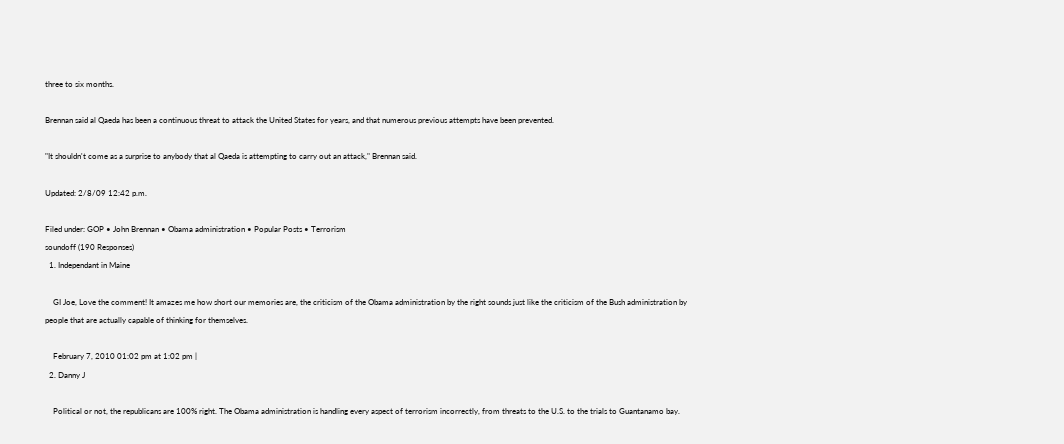three to six months.

Brennan said al Qaeda has been a continuous threat to attack the United States for years, and that numerous previous attempts have been prevented.

"It shouldn't come as a surprise to anybody that al Qaeda is attempting to carry out an attack," Brennan said.

Updated: 2/8/09 12:42 p.m.

Filed under: GOP • John Brennan • Obama administration • Popular Posts • Terrorism
soundoff (190 Responses)
  1. Independant in Maine

    GI Joe, Love the comment! It amazes me how short our memories are, the criticism of the Obama administration by the right sounds just like the criticism of the Bush administration by people that are actually capable of thinking for themselves.

    February 7, 2010 01:02 pm at 1:02 pm |
  2. Danny J

    Political or not, the republicans are 100% right. The Obama administration is handling every aspect of terrorism incorrectly, from threats to the U.S. to the trials to Guantanamo bay.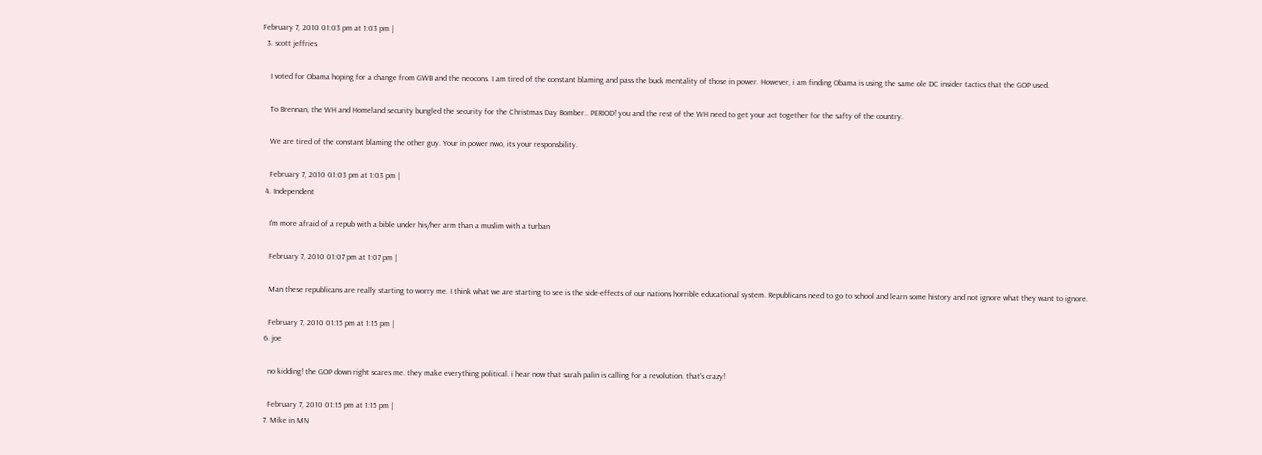February 7, 2010 01:03 pm at 1:03 pm |
  3. scott jeffries

    I voted for Obama hoping for a change from GWB and the neocons. I am tired of the constant blaming and pass the buck mentality of those in power. However, i am finding Obama is using the same ole DC insider tactics that the GOP used.

    To Brennan, the WH and Homeland security bungled the security for the Christmas Day Bomber.. PERIOD! you and the rest of the WH need to get your act together for the safty of the country.

    We are tired of the constant blaming the other guy. Your in power nwo, its your responsbility.

    February 7, 2010 01:03 pm at 1:03 pm |
  4. Independent

    I'm more afraid of a repub with a bible under his/her arm than a muslim with a turban

    February 7, 2010 01:07 pm at 1:07 pm |

    Man these republicans are really starting to worry me. I think what we are starting to see is the side-effects of our nations horrible educational system. Republicans need to go to school and learn some history and not ignore what they want to ignore.

    February 7, 2010 01:15 pm at 1:15 pm |
  6. joe

    no kidding! the GOP down right scares me. they make everything political. i hear now that sarah palin is calling for a revolution. that's crazy!

    February 7, 2010 01:15 pm at 1:15 pm |
  7. Mike in MN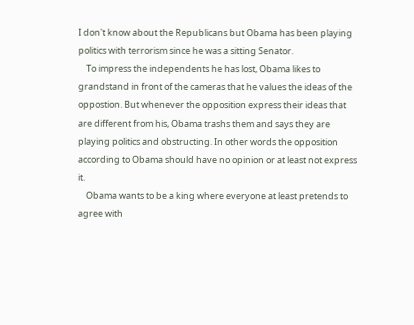I don't know about the Republicans but Obama has been playing politics with terrorism since he was a sitting Senator.
    To impress the independents he has lost, Obama likes to grandstand in front of the cameras that he values the ideas of the oppostion. But whenever the opposition express their ideas that are different from his, Obama trashs them and says they are playing politics and obstructing. In other words the opposition according to Obama should have no opinion or at least not express it.
    Obama wants to be a king where everyone at least pretends to agree with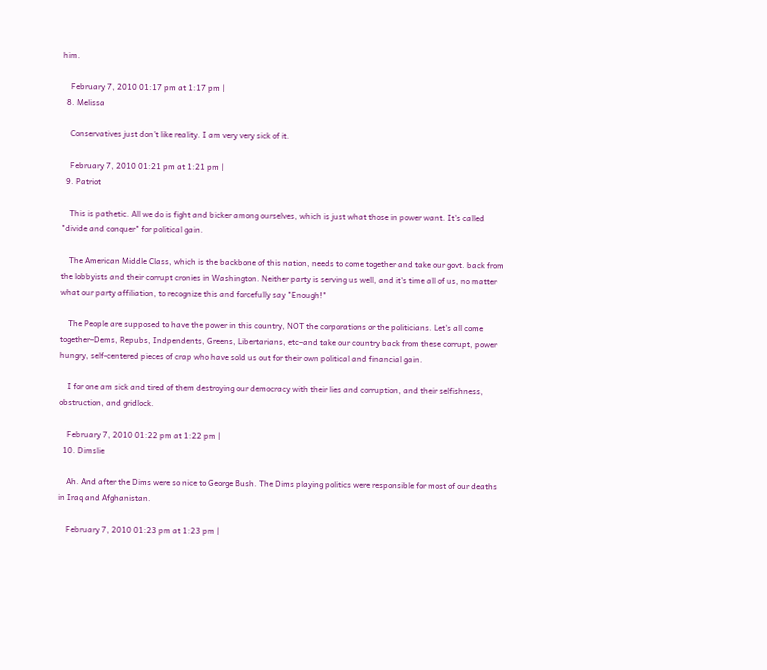him.

    February 7, 2010 01:17 pm at 1:17 pm |
  8. Melissa

    Conservatives just don't like reality. I am very very sick of it.

    February 7, 2010 01:21 pm at 1:21 pm |
  9. Patriot

    This is pathetic. All we do is fight and bicker among ourselves, which is just what those in power want. It's called "divide and conquer" for political gain.

    The American Middle Class, which is the backbone of this nation, needs to come together and take our govt. back from the lobbyists and their corrupt cronies in Washington. Neither party is serving us well, and it's time all of us, no matter what our party affiliation, to recognize this and forcefully say "Enough!"

    The People are supposed to have the power in this country, NOT the corporations or the politicians. Let's all come together–Dems, Repubs, Indpendents, Greens, Libertarians, etc–and take our country back from these corrupt, power hungry, self-centered pieces of crap who have sold us out for their own political and financial gain.

    I for one am sick and tired of them destroying our democracy with their lies and corruption, and their selfishness, obstruction, and gridlock.

    February 7, 2010 01:22 pm at 1:22 pm |
  10. Dimslie

    Ah. And after the Dims were so nice to George Bush. The Dims playing politics were responsible for most of our deaths in Iraq and Afghanistan.

    February 7, 2010 01:23 pm at 1:23 pm |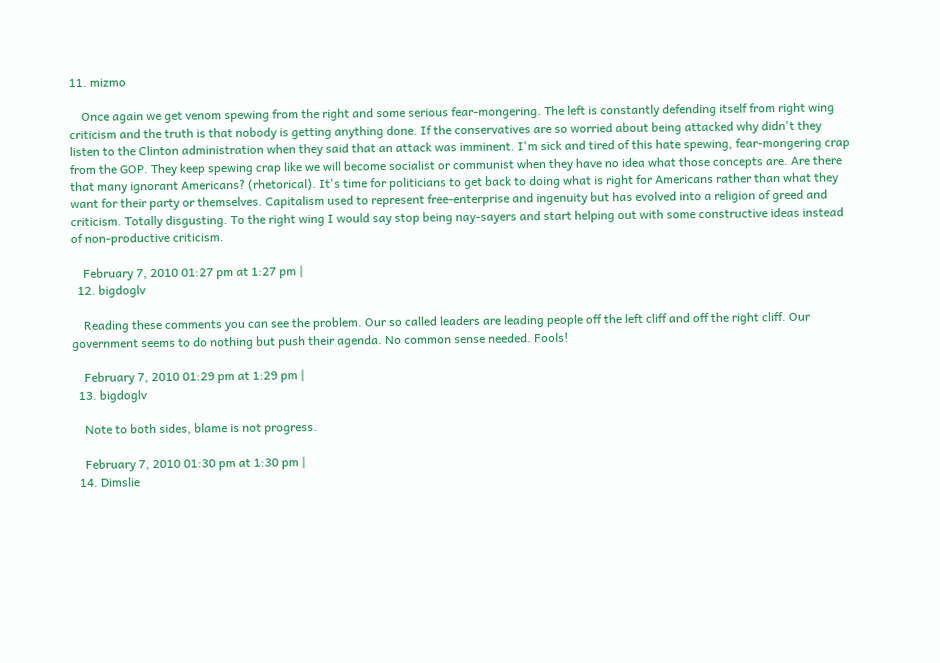11. mizmo

    Once again we get venom spewing from the right and some serious fear-mongering. The left is constantly defending itself from right wing criticism and the truth is that nobody is getting anything done. If the conservatives are so worried about being attacked why didn't they listen to the Clinton administration when they said that an attack was imminent. I'm sick and tired of this hate spewing, fear-mongering crap from the GOP. They keep spewing crap like we will become socialist or communist when they have no idea what those concepts are. Are there that many ignorant Americans? (rhetorical). It's time for politicians to get back to doing what is right for Americans rather than what they want for their party or themselves. Capitalism used to represent free-enterprise and ingenuity but has evolved into a religion of greed and criticism. Totally disgusting. To the right wing I would say stop being nay-sayers and start helping out with some constructive ideas instead of non-productive criticism.

    February 7, 2010 01:27 pm at 1:27 pm |
  12. bigdoglv

    Reading these comments you can see the problem. Our so called leaders are leading people off the left cliff and off the right cliff. Our government seems to do nothing but push their agenda. No common sense needed. Fools!

    February 7, 2010 01:29 pm at 1:29 pm |
  13. bigdoglv

    Note to both sides, blame is not progress.

    February 7, 2010 01:30 pm at 1:30 pm |
  14. Dimslie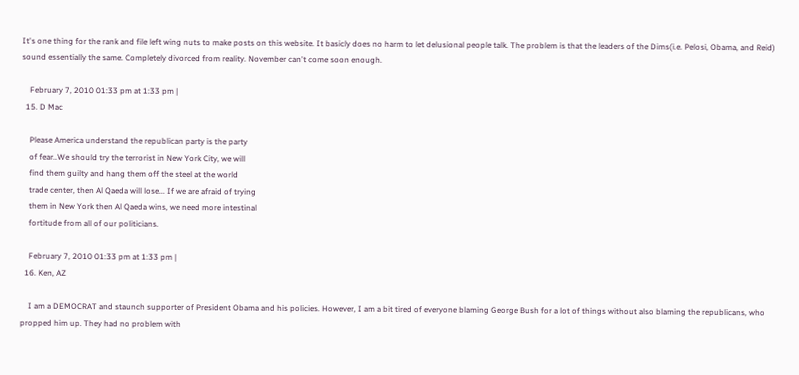It's one thing for the rank and file left wing nuts to make posts on this website. It basicly does no harm to let delusional people talk. The problem is that the leaders of the Dims(i.e. Pelosi, Obama, and Reid) sound essentially the same. Completely divorced from reality. November can't come soon enough.

    February 7, 2010 01:33 pm at 1:33 pm |
  15. D Mac

    Please America understand the republican party is the party
    of fear..We should try the terrorist in New York City, we will
    find them guilty and hang them off the steel at the world
    trade center, then Al Qaeda will lose... If we are afraid of trying
    them in New York then Al Qaeda wins, we need more intestinal
    fortitude from all of our politicians.

    February 7, 2010 01:33 pm at 1:33 pm |
  16. Ken, AZ

    I am a DEMOCRAT and staunch supporter of President Obama and his policies. However, I am a bit tired of everyone blaming George Bush for a lot of things without also blaming the republicans, who propped him up. They had no problem with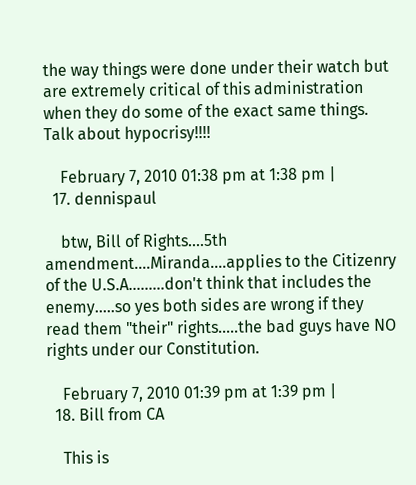the way things were done under their watch but are extremely critical of this administration when they do some of the exact same things. Talk about hypocrisy!!!!

    February 7, 2010 01:38 pm at 1:38 pm |
  17. dennispaul

    btw, Bill of Rights....5th amendment....Miranda....applies to the Citizenry of the U.S.A.........don't think that includes the enemy.....so yes both sides are wrong if they read them "their" rights.....the bad guys have NO rights under our Constitution.

    February 7, 2010 01:39 pm at 1:39 pm |
  18. Bill from CA

    This is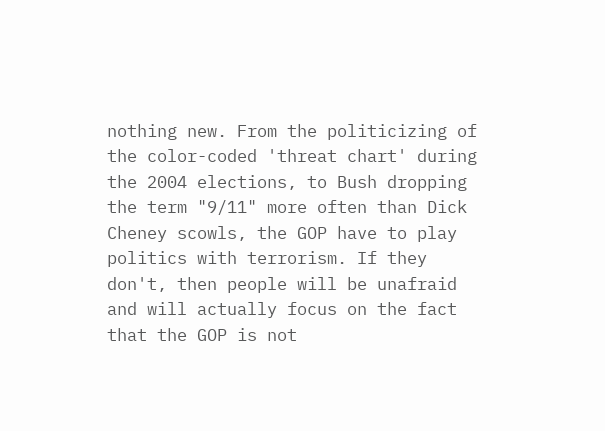nothing new. From the politicizing of the color-coded 'threat chart' during the 2004 elections, to Bush dropping the term "9/11" more often than Dick Cheney scowls, the GOP have to play politics with terrorism. If they don't, then people will be unafraid and will actually focus on the fact that the GOP is not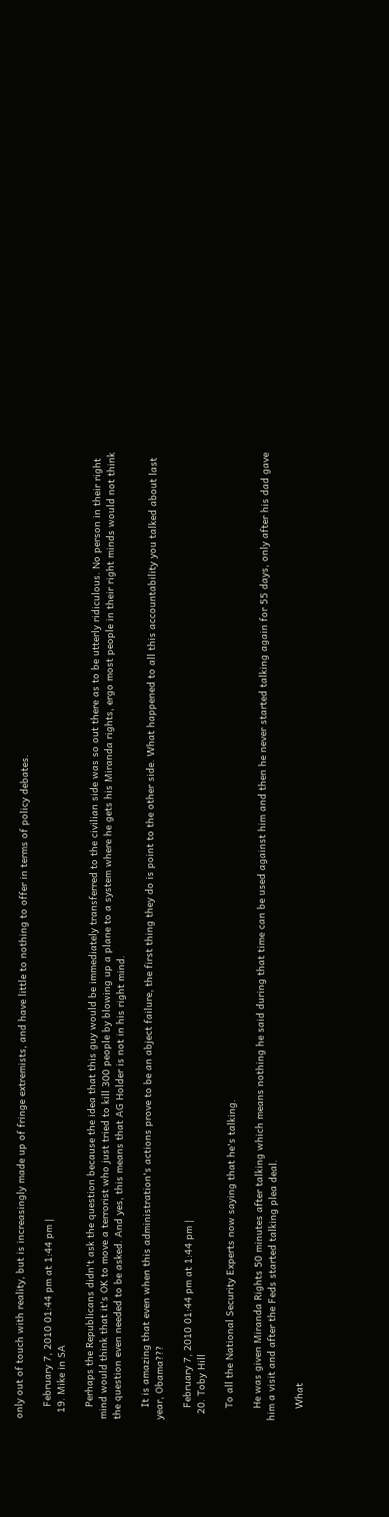only out of touch with reality, but is increasingly made up of fringe extremists, and have little to nothing to offer in terms of policy debates.

    February 7, 2010 01:44 pm at 1:44 pm |
  19. Mike in SA

    Perhaps the Republicans didn't ask the question because the idea that this guy would be immediately transferred to the civilian side was so out there as to be utterly ridiculous. No person in their right mind would think that it's OK to move a terrorist who just tried to kill 300 people by blowing up a plane to a system where he gets his Miranda rights, ergo most people in their right minds would not think the question even needed to be asked. And yes, this means that AG Holder is not in his right mind.

    It is amazing that even when this administration's actions prove to be an abject failure, the first thing they do is point to the other side. What happened to all this accountability you talked about last year, Obama???

    February 7, 2010 01:44 pm at 1:44 pm |
  20. Toby Hill

    To all the National Security Experts now saying that he's talking.

    He was given Miranda Rights 50 minutes after talking which means nothing he said during that time can be used against him and then he never started talking again for 55 days, only after his dad gave him a visit and after the Feds started talking plea deal.

    What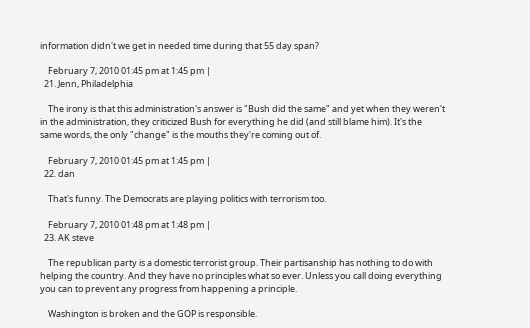information didn't we get in needed time during that 55 day span?

    February 7, 2010 01:45 pm at 1:45 pm |
  21. Jenn, Philadelphia

    The irony is that this administration's answer is "Bush did the same" and yet when they weren't in the administration, they criticized Bush for everything he did (and still blame him). It's the same words, the only "change" is the mouths they're coming out of.

    February 7, 2010 01:45 pm at 1:45 pm |
  22. dan

    That's funny. The Democrats are playing politics with terrorism too.

    February 7, 2010 01:48 pm at 1:48 pm |
  23. AK steve

    The republican party is a domestic terrorist group. Their partisanship has nothing to do with helping the country. And they have no principles what so ever. Unless you call doing everything you can to prevent any progress from happening a principle.

    Washington is broken and the GOP is responsible.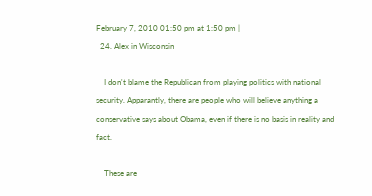February 7, 2010 01:50 pm at 1:50 pm |
  24. Alex in Wisconsin

    I don't blame the Republican from playing politics with national security. Apparantly, there are people who will believe anything a conservative says about Obama, even if there is no basis in reality and fact.

    These are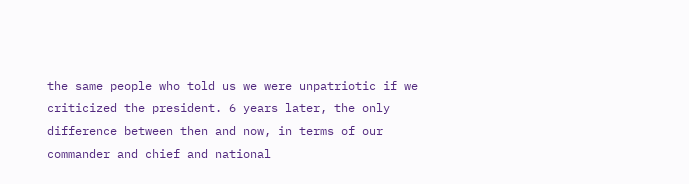the same people who told us we were unpatriotic if we criticized the president. 6 years later, the only difference between then and now, in terms of our commander and chief and national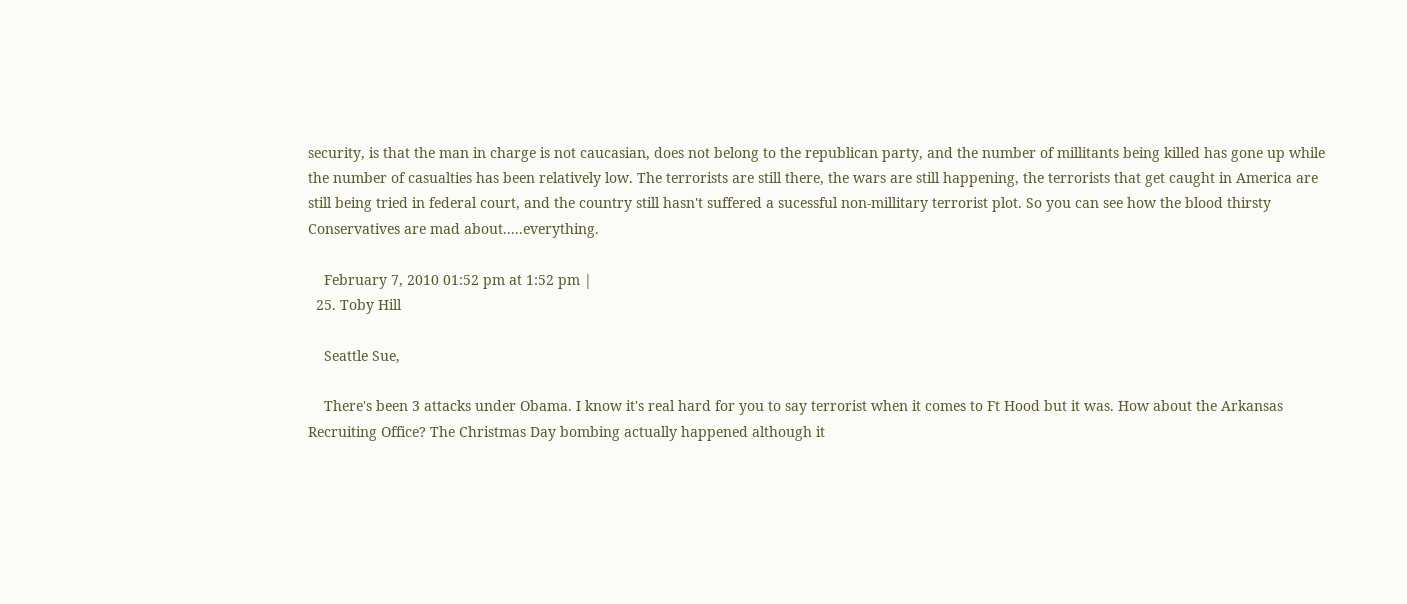security, is that the man in charge is not caucasian, does not belong to the republican party, and the number of millitants being killed has gone up while the number of casualties has been relatively low. The terrorists are still there, the wars are still happening, the terrorists that get caught in America are still being tried in federal court, and the country still hasn't suffered a sucessful non-millitary terrorist plot. So you can see how the blood thirsty Conservatives are mad about.....everything.

    February 7, 2010 01:52 pm at 1:52 pm |
  25. Toby Hill

    Seattle Sue,

    There's been 3 attacks under Obama. I know it's real hard for you to say terrorist when it comes to Ft Hood but it was. How about the Arkansas Recruiting Office? The Christmas Day bombing actually happened although it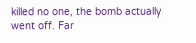killed no one, the bomb actually went off. Far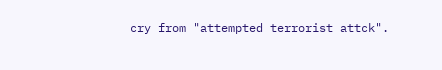cry from "attempted terrorist attck".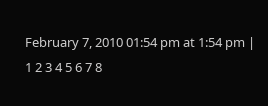February 7, 2010 01:54 pm at 1:54 pm |
1 2 3 4 5 6 7 8